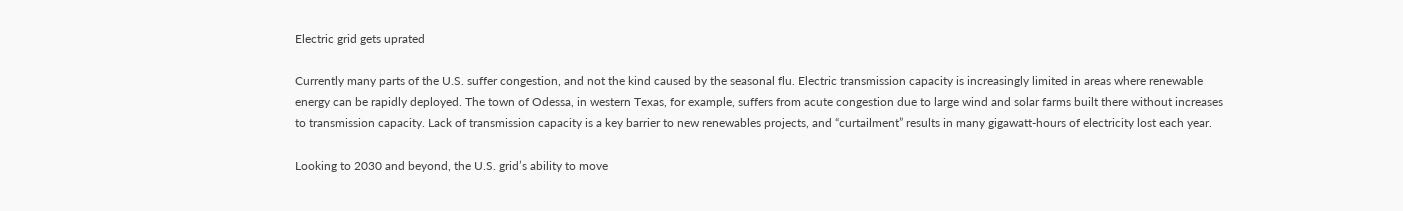Electric grid gets uprated

Currently many parts of the U.S. suffer congestion, and not the kind caused by the seasonal flu. Electric transmission capacity is increasingly limited in areas where renewable energy can be rapidly deployed. The town of Odessa, in western Texas, for example, suffers from acute congestion due to large wind and solar farms built there without increases to transmission capacity. Lack of transmission capacity is a key barrier to new renewables projects, and “curtailment” results in many gigawatt-hours of electricity lost each year.

Looking to 2030 and beyond, the U.S. grid’s ability to move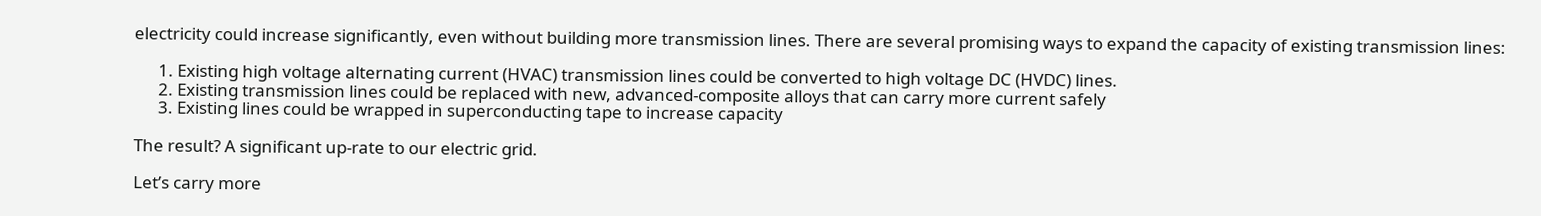electricity could increase significantly, even without building more transmission lines. There are several promising ways to expand the capacity of existing transmission lines:

      1. Existing high voltage alternating current (HVAC) transmission lines could be converted to high voltage DC (HVDC) lines.
      2. Existing transmission lines could be replaced with new, advanced-composite alloys that can carry more current safely
      3. Existing lines could be wrapped in superconducting tape to increase capacity

The result? A significant up-rate to our electric grid.

Let’s carry more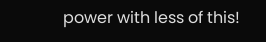power with less of this!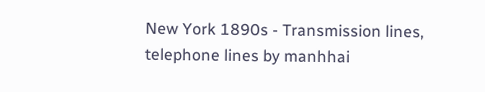New York 1890s - Transmission lines, telephone lines by manhhai